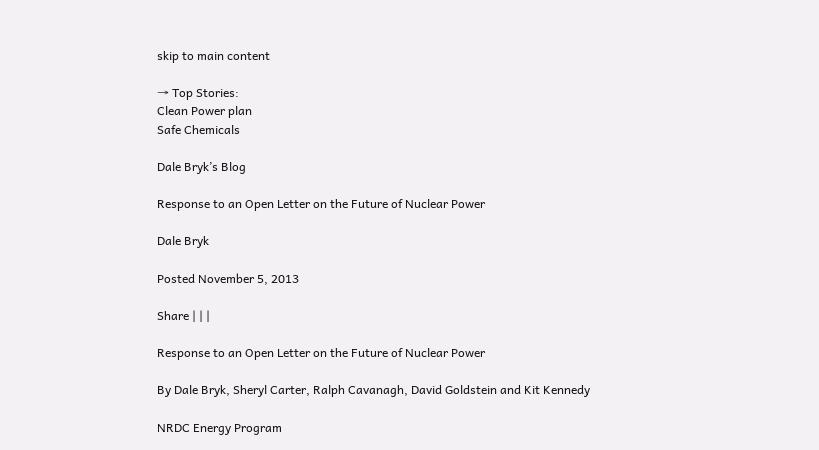skip to main content

→ Top Stories:
Clean Power plan
Safe Chemicals

Dale Bryk’s Blog

Response to an Open Letter on the Future of Nuclear Power

Dale Bryk

Posted November 5, 2013

Share | | |

Response to an Open Letter on the Future of Nuclear Power

By Dale Bryk, Sheryl Carter, Ralph Cavanagh, David Goldstein and Kit Kennedy

NRDC Energy Program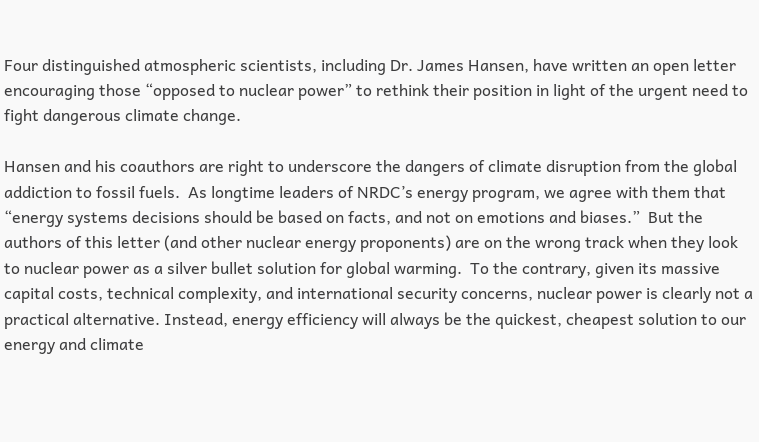Four distinguished atmospheric scientists, including Dr. James Hansen, have written an open letter encouraging those “opposed to nuclear power” to rethink their position in light of the urgent need to fight dangerous climate change.

Hansen and his coauthors are right to underscore the dangers of climate disruption from the global addiction to fossil fuels.  As longtime leaders of NRDC’s energy program, we agree with them that “energy systems decisions should be based on facts, and not on emotions and biases.”  But the authors of this letter (and other nuclear energy proponents) are on the wrong track when they look to nuclear power as a silver bullet solution for global warming.  To the contrary, given its massive capital costs, technical complexity, and international security concerns, nuclear power is clearly not a practical alternative. Instead, energy efficiency will always be the quickest, cheapest solution to our energy and climate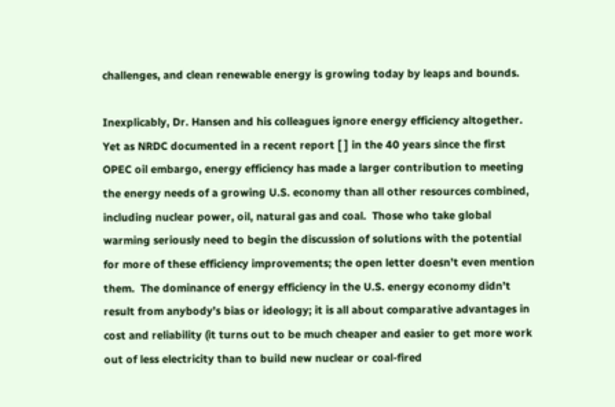challenges, and clean renewable energy is growing today by leaps and bounds.

Inexplicably, Dr. Hansen and his colleagues ignore energy efficiency altogether. Yet as NRDC documented in a recent report [ ] in the 40 years since the first OPEC oil embargo, energy efficiency has made a larger contribution to meeting the energy needs of a growing U.S. economy than all other resources combined, including nuclear power, oil, natural gas and coal.  Those who take global warming seriously need to begin the discussion of solutions with the potential for more of these efficiency improvements; the open letter doesn’t even mention them.  The dominance of energy efficiency in the U.S. energy economy didn’t result from anybody’s bias or ideology; it is all about comparative advantages in cost and reliability (it turns out to be much cheaper and easier to get more work out of less electricity than to build new nuclear or coal-fired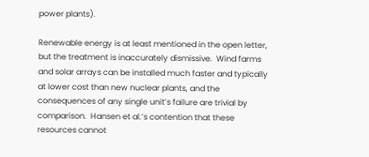power plants).

Renewable energy is at least mentioned in the open letter, but the treatment is inaccurately dismissive.  Wind farms and solar arrays can be installed much faster and typically at lower cost than new nuclear plants, and the consequences of any single unit’s failure are trivial by comparison.  Hansen et al.’s contention that these resources cannot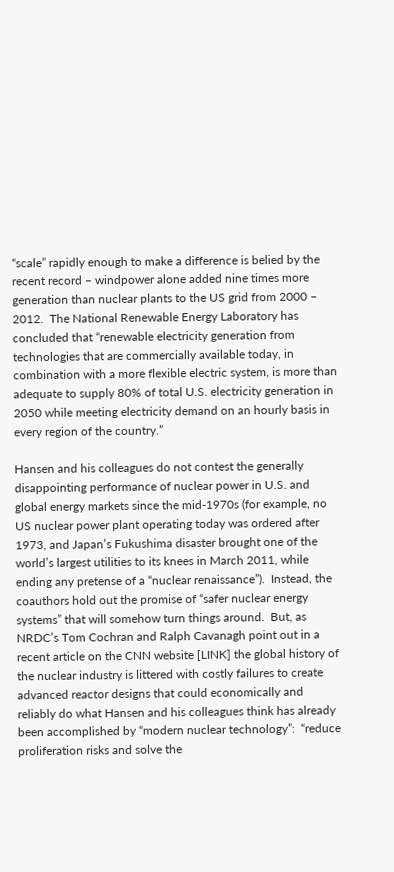“scale” rapidly enough to make a difference is belied by the recent record – windpower alone added nine times more generation than nuclear plants to the US grid from 2000 – 2012.  The National Renewable Energy Laboratory has concluded that “renewable electricity generation from technologies that are commercially available today, in combination with a more flexible electric system, is more than adequate to supply 80% of total U.S. electricity generation in 2050 while meeting electricity demand on an hourly basis in every region of the country.”

Hansen and his colleagues do not contest the generally disappointing performance of nuclear power in U.S. and global energy markets since the mid-1970s (for example, no US nuclear power plant operating today was ordered after 1973, and Japan’s Fukushima disaster brought one of the world’s largest utilities to its knees in March 2011, while ending any pretense of a “nuclear renaissance”).  Instead, the coauthors hold out the promise of “safer nuclear energy systems” that will somehow turn things around.  But, as NRDC’s Tom Cochran and Ralph Cavanagh point out in a recent article on the CNN website [LINK] the global history of the nuclear industry is littered with costly failures to create advanced reactor designs that could economically and reliably do what Hansen and his colleagues think has already been accomplished by “modern nuclear technology”:  “reduce proliferation risks and solve the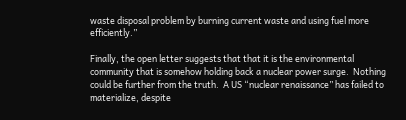waste disposal problem by burning current waste and using fuel more efficiently.”

Finally, the open letter suggests that that it is the environmental community that is somehow holding back a nuclear power surge.  Nothing could be further from the truth.  A US “nuclear renaissance” has failed to materialize, despite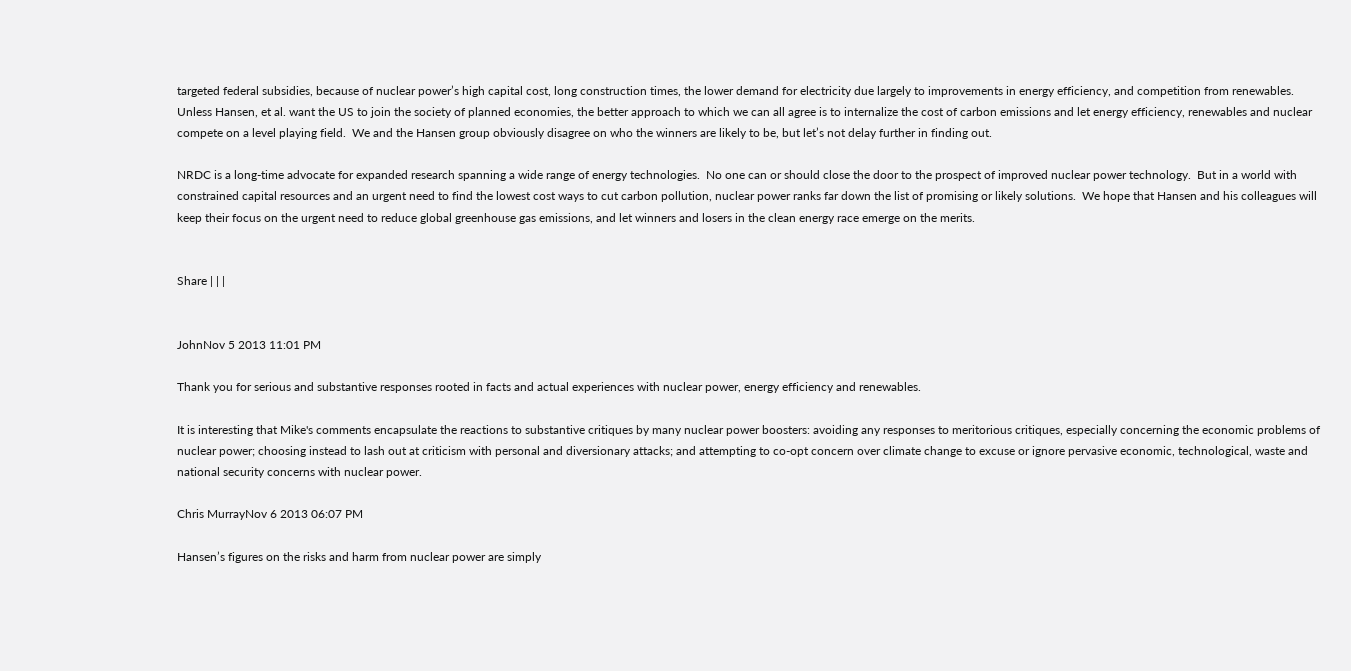targeted federal subsidies, because of nuclear power’s high capital cost, long construction times, the lower demand for electricity due largely to improvements in energy efficiency, and competition from renewables. Unless Hansen, et al. want the US to join the society of planned economies, the better approach to which we can all agree is to internalize the cost of carbon emissions and let energy efficiency, renewables and nuclear compete on a level playing field.  We and the Hansen group obviously disagree on who the winners are likely to be, but let’s not delay further in finding out.

NRDC is a long-time advocate for expanded research spanning a wide range of energy technologies.  No one can or should close the door to the prospect of improved nuclear power technology.  But in a world with constrained capital resources and an urgent need to find the lowest cost ways to cut carbon pollution, nuclear power ranks far down the list of promising or likely solutions.  We hope that Hansen and his colleagues will keep their focus on the urgent need to reduce global greenhouse gas emissions, and let winners and losers in the clean energy race emerge on the merits.


Share | | |


JohnNov 5 2013 11:01 PM

Thank you for serious and substantive responses rooted in facts and actual experiences with nuclear power, energy efficiency and renewables.

It is interesting that Mike's comments encapsulate the reactions to substantive critiques by many nuclear power boosters: avoiding any responses to meritorious critiques, especially concerning the economic problems of nuclear power; choosing instead to lash out at criticism with personal and diversionary attacks; and attempting to co-opt concern over climate change to excuse or ignore pervasive economic, technological, waste and national security concerns with nuclear power.

Chris MurrayNov 6 2013 06:07 PM

Hansen’s figures on the risks and harm from nuclear power are simply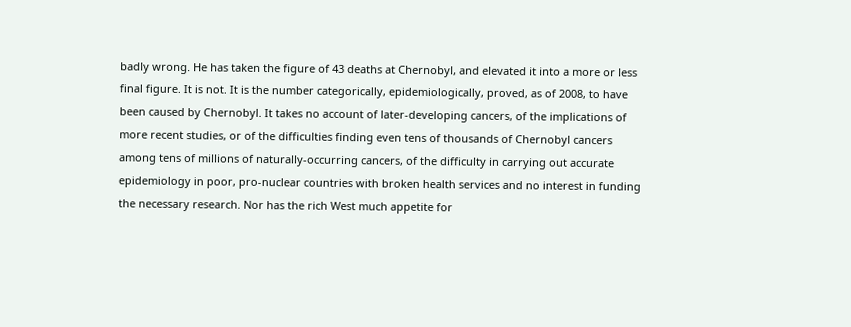badly wrong. He has taken the figure of 43 deaths at Chernobyl, and elevated it into a more or less final figure. It is not. It is the number categorically, epidemiologically, proved, as of 2008, to have been caused by Chernobyl. It takes no account of later-developing cancers, of the implications of more recent studies, or of the difficulties finding even tens of thousands of Chernobyl cancers among tens of millions of naturally-occurring cancers, of the difficulty in carrying out accurate epidemiology in poor, pro-nuclear countries with broken health services and no interest in funding the necessary research. Nor has the rich West much appetite for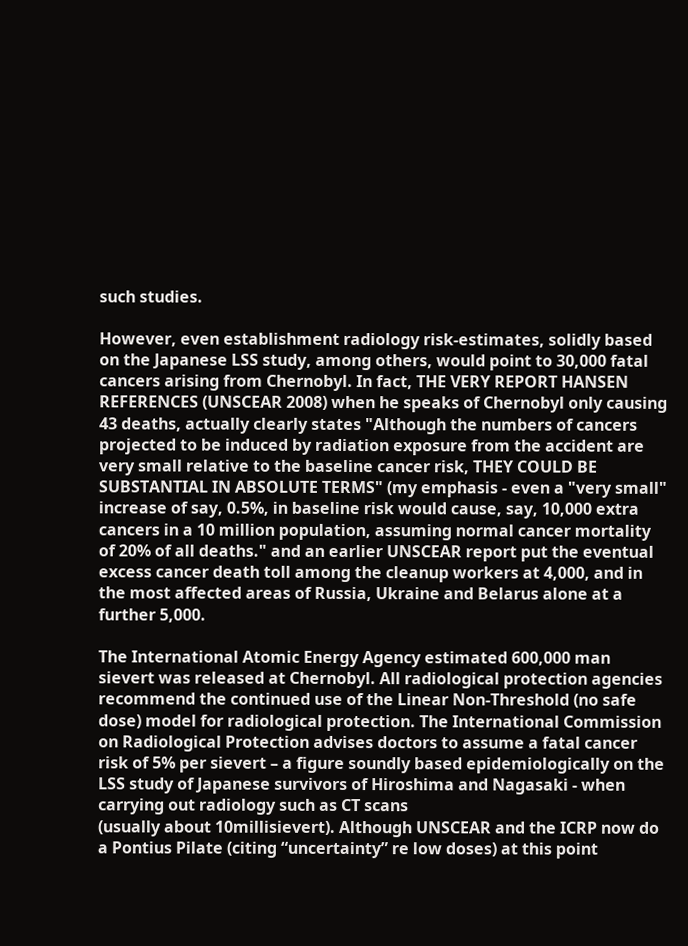such studies.

However, even establishment radiology risk-estimates, solidly based on the Japanese LSS study, among others, would point to 30,000 fatal cancers arising from Chernobyl. In fact, THE VERY REPORT HANSEN REFERENCES (UNSCEAR 2008) when he speaks of Chernobyl only causing 43 deaths, actually clearly states "Although the numbers of cancers projected to be induced by radiation exposure from the accident are very small relative to the baseline cancer risk, THEY COULD BE
SUBSTANTIAL IN ABSOLUTE TERMS" (my emphasis - even a "very small" increase of say, 0.5%, in baseline risk would cause, say, 10,000 extra cancers in a 10 million population, assuming normal cancer mortality of 20% of all deaths." and an earlier UNSCEAR report put the eventual excess cancer death toll among the cleanup workers at 4,000, and in the most affected areas of Russia, Ukraine and Belarus alone at a further 5,000.

The International Atomic Energy Agency estimated 600,000 man sievert was released at Chernobyl. All radiological protection agencies recommend the continued use of the Linear Non-Threshold (no safe dose) model for radiological protection. The International Commission on Radiological Protection advises doctors to assume a fatal cancer risk of 5% per sievert – a figure soundly based epidemiologically on the LSS study of Japanese survivors of Hiroshima and Nagasaki - when carrying out radiology such as CT scans
(usually about 10millisievert). Although UNSCEAR and the ICRP now do a Pontius Pilate (citing “uncertainty” re low doses) at this point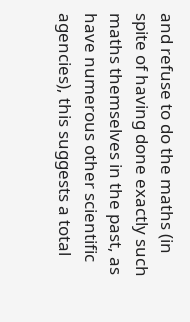and refuse to do the maths (in spite of having done exactly such maths themselves in the past, as have numerous other scientific agencies), this suggests a total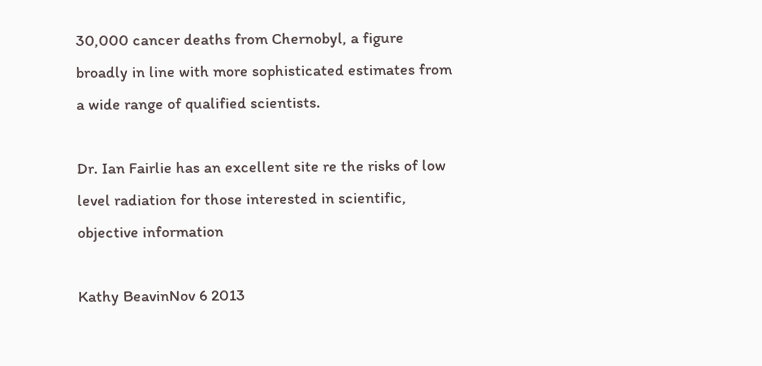30,000 cancer deaths from Chernobyl, a figure broadly in line with more sophisticated estimates from a wide range of qualified scientists.

Dr. Ian Fairlie has an excellent site re the risks of low level radiation for those interested in scientific, objective information

Kathy BeavinNov 6 2013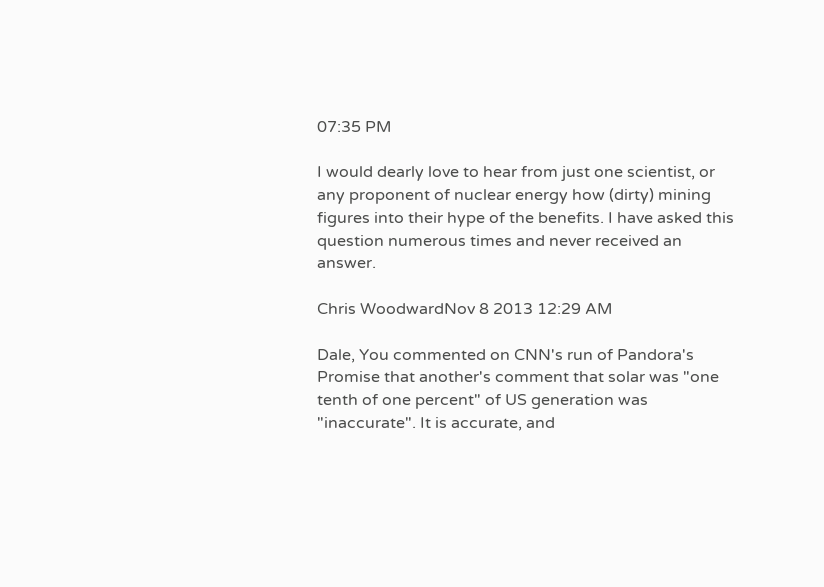07:35 PM

I would dearly love to hear from just one scientist, or any proponent of nuclear energy how (dirty) mining figures into their hype of the benefits. I have asked this question numerous times and never received an answer.

Chris WoodwardNov 8 2013 12:29 AM

Dale, You commented on CNN's run of Pandora's Promise that another's comment that solar was "one tenth of one percent" of US generation was "inaccurate". It is accurate, and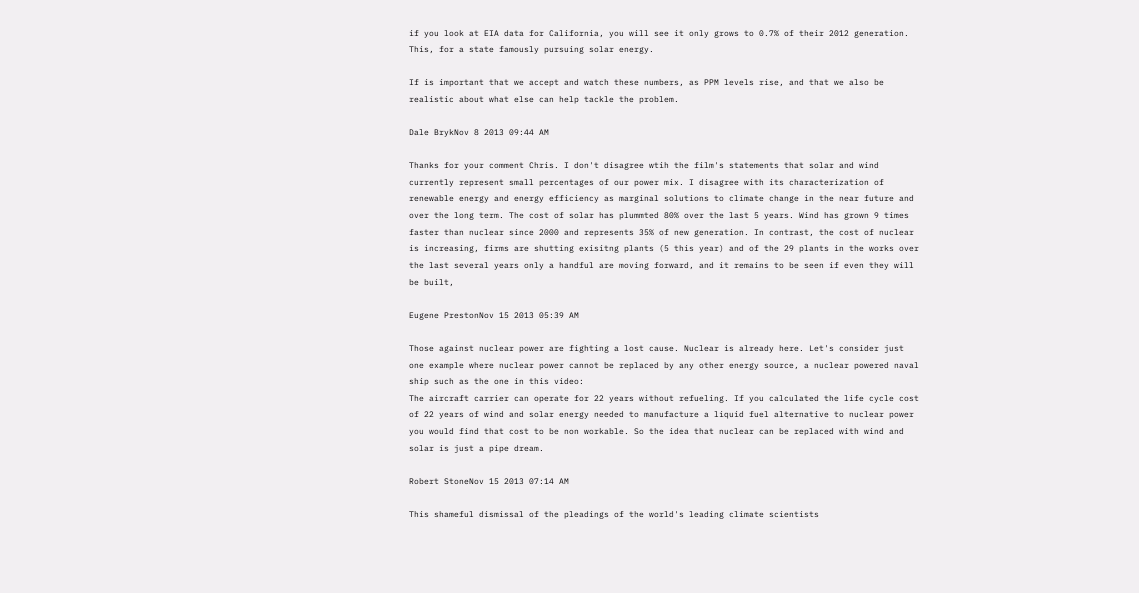if you look at EIA data for California, you will see it only grows to 0.7% of their 2012 generation. This, for a state famously pursuing solar energy.

If is important that we accept and watch these numbers, as PPM levels rise, and that we also be realistic about what else can help tackle the problem.

Dale BrykNov 8 2013 09:44 AM

Thanks for your comment Chris. I don't disagree wtih the film's statements that solar and wind currently represent small percentages of our power mix. I disagree with its characterization of renewable energy and energy efficiency as marginal solutions to climate change in the near future and over the long term. The cost of solar has plummted 80% over the last 5 years. Wind has grown 9 times faster than nuclear since 2000 and represents 35% of new generation. In contrast, the cost of nuclear is increasing, firms are shutting exisitng plants (5 this year) and of the 29 plants in the works over the last several years only a handful are moving forward, and it remains to be seen if even they will be built,

Eugene PrestonNov 15 2013 05:39 AM

Those against nuclear power are fighting a lost cause. Nuclear is already here. Let's consider just one example where nuclear power cannot be replaced by any other energy source, a nuclear powered naval ship such as the one in this video:
The aircraft carrier can operate for 22 years without refueling. If you calculated the life cycle cost of 22 years of wind and solar energy needed to manufacture a liquid fuel alternative to nuclear power you would find that cost to be non workable. So the idea that nuclear can be replaced with wind and solar is just a pipe dream.

Robert StoneNov 15 2013 07:14 AM

This shameful dismissal of the pleadings of the world's leading climate scientists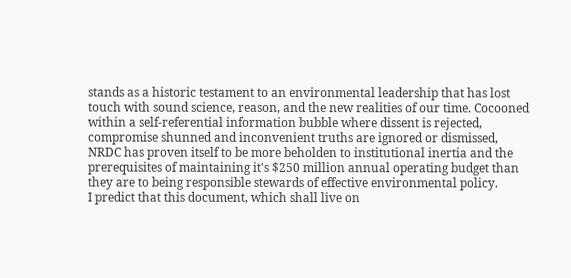stands as a historic testament to an environmental leadership that has lost touch with sound science, reason, and the new realities of our time. Cocooned within a self-referential information bubble where dissent is rejected, compromise shunned and inconvenient truths are ignored or dismissed, NRDC has proven itself to be more beholden to institutional inertia and the prerequisites of maintaining it's $250 million annual operating budget than they are to being responsible stewards of effective environmental policy.
I predict that this document, which shall live on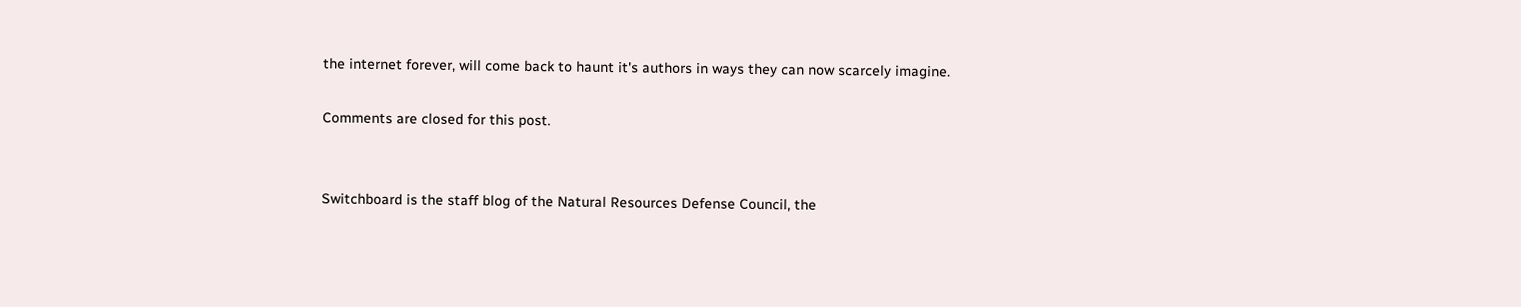the internet forever, will come back to haunt it's authors in ways they can now scarcely imagine.

Comments are closed for this post.


Switchboard is the staff blog of the Natural Resources Defense Council, the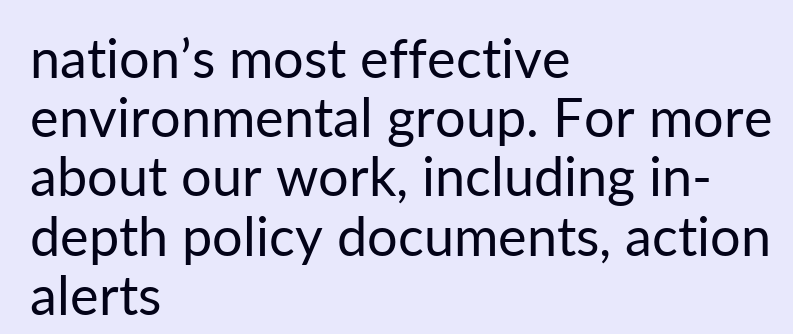nation’s most effective environmental group. For more about our work, including in-depth policy documents, action alerts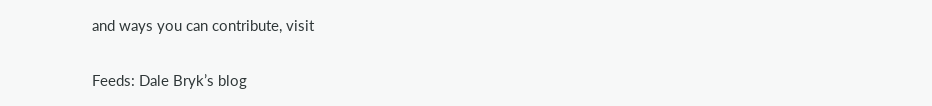and ways you can contribute, visit

Feeds: Dale Bryk’s blog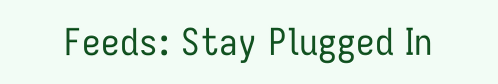Feeds: Stay Plugged In